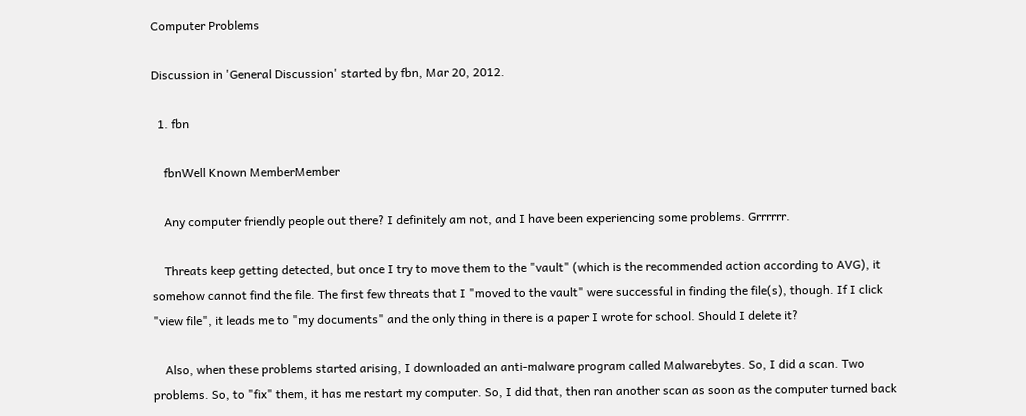Computer Problems

Discussion in 'General Discussion' started by fbn, Mar 20, 2012.

  1. fbn

    fbnWell Known MemberMember

    Any computer friendly people out there? I definitely am not, and I have been experiencing some problems. Grrrrrr.

    Threats keep getting detected, but once I try to move them to the "vault" (which is the recommended action according to AVG), it somehow cannot find the file. The first few threats that I "moved to the vault" were successful in finding the file(s), though. If I click "view file", it leads me to "my documents" and the only thing in there is a paper I wrote for school. Should I delete it?

    Also, when these problems started arising, I downloaded an anti-malware program called Malwarebytes. So, I did a scan. Two problems. So, to "fix" them, it has me restart my computer. So, I did that, then ran another scan as soon as the computer turned back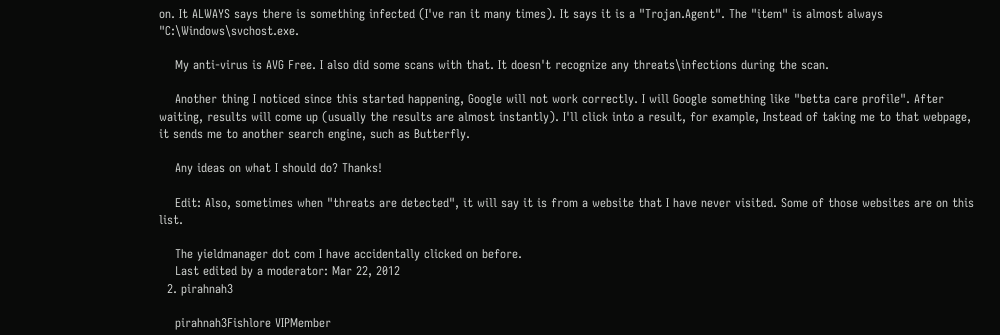on. It ALWAYS says there is something infected (I've ran it many times). It says it is a "Trojan.Agent". The "item" is almost always "C:\Windows\svchost.exe.

    My anti-virus is AVG Free. I also did some scans with that. It doesn't recognize any threats\infections during the scan.

    Another thing I noticed since this started happening, Google will not work correctly. I will Google something like "betta care profile". After waiting, results will come up (usually the results are almost instantly). I'll click into a result, for example, Instead of taking me to that webpage, it sends me to another search engine, such as Butterfly.

    Any ideas on what I should do? Thanks!

    Edit: Also, sometimes when "threats are detected", it will say it is from a website that I have never visited. Some of those websites are on this list.

    The yieldmanager dot com I have accidentally clicked on before.
    Last edited by a moderator: Mar 22, 2012
  2. pirahnah3

    pirahnah3Fishlore VIPMember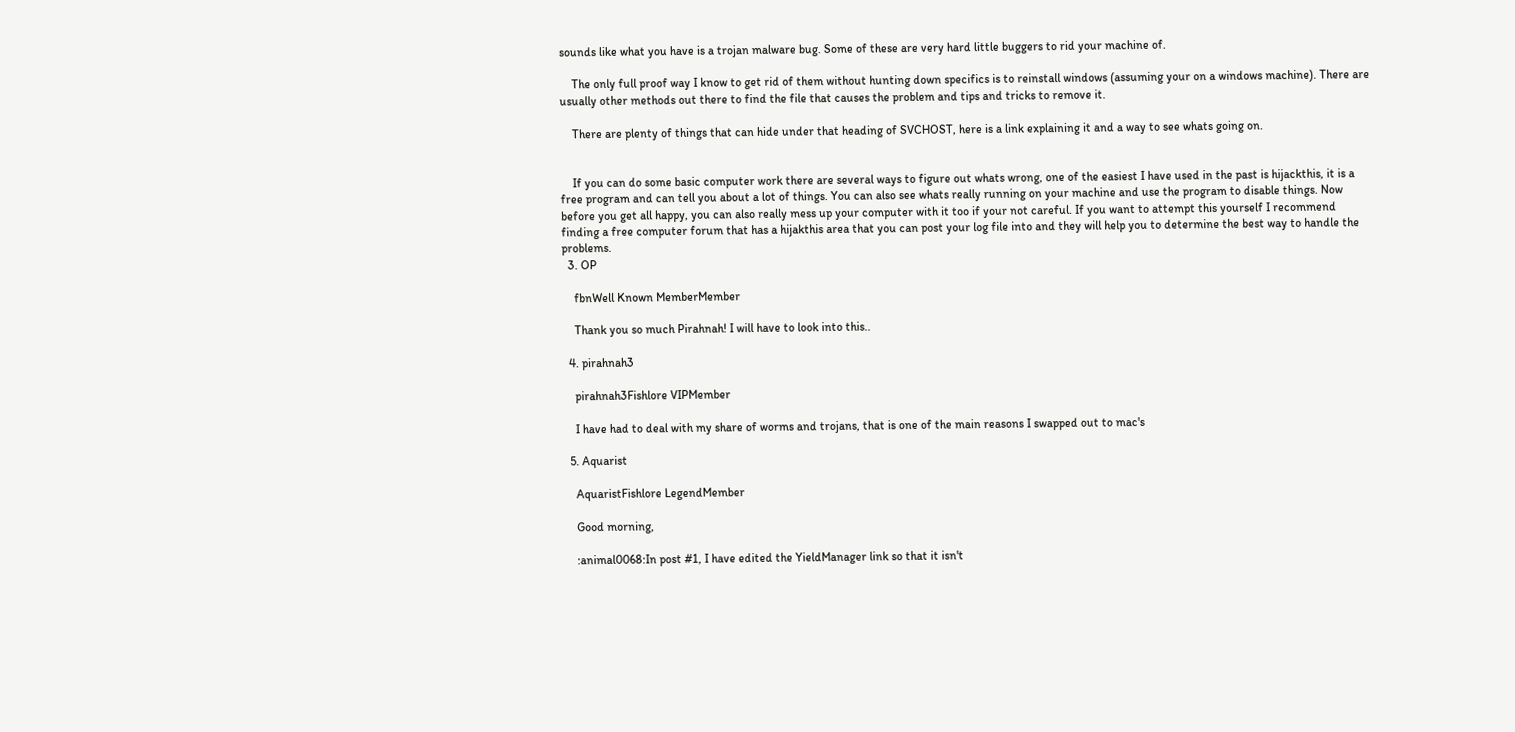sounds like what you have is a trojan malware bug. Some of these are very hard little buggers to rid your machine of.

    The only full proof way I know to get rid of them without hunting down specifics is to reinstall windows (assuming your on a windows machine). There are usually other methods out there to find the file that causes the problem and tips and tricks to remove it.

    There are plenty of things that can hide under that heading of SVCHOST, here is a link explaining it and a way to see whats going on.


    If you can do some basic computer work there are several ways to figure out whats wrong, one of the easiest I have used in the past is hijackthis, it is a free program and can tell you about a lot of things. You can also see whats really running on your machine and use the program to disable things. Now before you get all happy, you can also really mess up your computer with it too if your not careful. If you want to attempt this yourself I recommend finding a free computer forum that has a hijakthis area that you can post your log file into and they will help you to determine the best way to handle the problems.
  3. OP

    fbnWell Known MemberMember

    Thank you so much Pirahnah! I will have to look into this..

  4. pirahnah3

    pirahnah3Fishlore VIPMember

    I have had to deal with my share of worms and trojans, that is one of the main reasons I swapped out to mac's

  5. Aquarist

    AquaristFishlore LegendMember

    Good morning,

    :animal0068:In post #1, I have edited the YieldManager link so that it isn't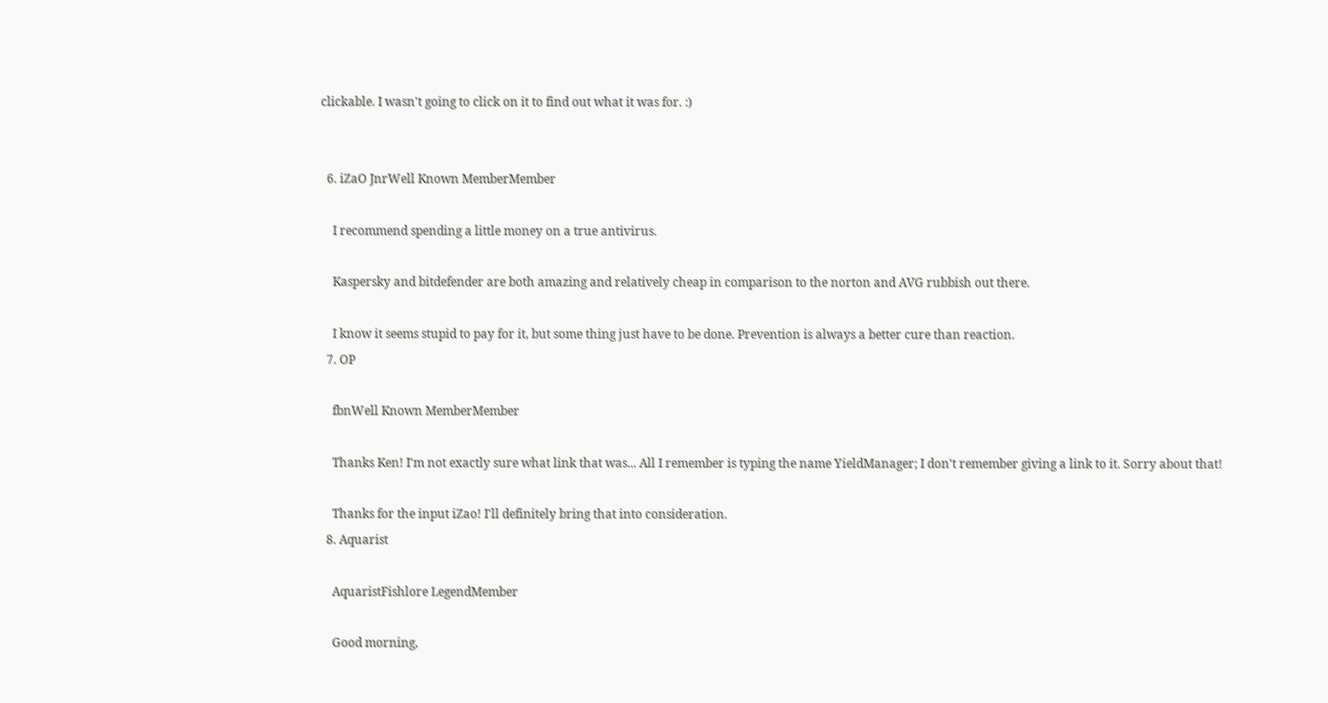clickable. I wasn't going to click on it to find out what it was for. :)


  6. iZaO JnrWell Known MemberMember

    I recommend spending a little money on a true antivirus.

    Kaspersky and bitdefender are both amazing and relatively cheap in comparison to the norton and AVG rubbish out there.

    I know it seems stupid to pay for it, but some thing just have to be done. Prevention is always a better cure than reaction.
  7. OP

    fbnWell Known MemberMember

    Thanks Ken! I'm not exactly sure what link that was... All I remember is typing the name YieldManager; I don't remember giving a link to it. Sorry about that!

    Thanks for the input iZao! I'll definitely bring that into consideration.
  8. Aquarist

    AquaristFishlore LegendMember

    Good morning,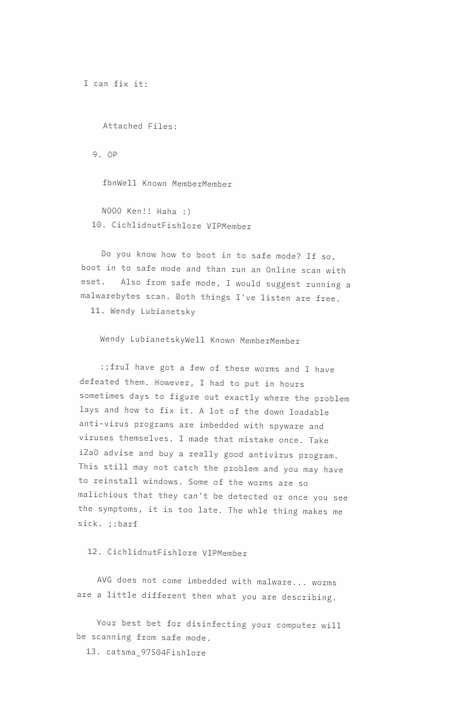I can fix it:


    Attached Files:

  9. OP

    fbnWell Known MemberMember

    NOOO Ken!! Haha :)
  10. CichlidnutFishlore VIPMember

    Do you know how to boot in to safe mode? If so, boot in to safe mode and than run an Online scan with eset.   Also from safe mode, I would suggest running a malwarebytes scan. Both things I've listen are free.
  11. Wendy Lubianetsky

    Wendy LubianetskyWell Known MemberMember

    :;fruI have got a few of these worms and I have defeated them. However, I had to put in hours sometimes days to figure out exactly where the problem lays and how to fix it. A lot of the down loadable anti-virus programs are imbedded with spyware and viruses themselves. I made that mistake once. Take iZaO advise and buy a really good antivirus program. This still may not catch the problem and you may have to reinstall windows. Some of the worms are so malichious that they can't be detected or once you see the symptoms, it is too late. The whle thing makes me sick. ;:barf

  12. CichlidnutFishlore VIPMember

    AVG does not come imbedded with malware... worms are a little different then what you are describing.

    Your best bet for disinfecting your computer will be scanning from safe mode.
  13. catsma_97504Fishlore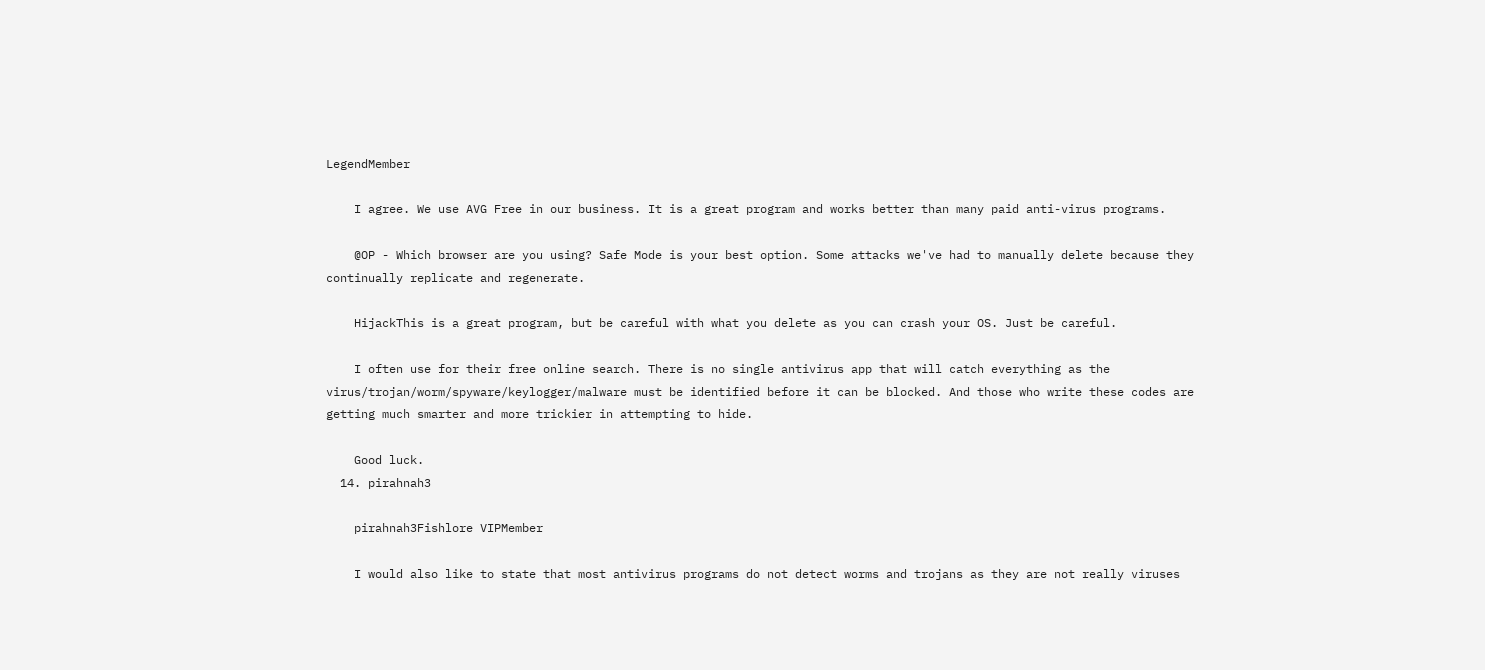LegendMember

    I agree. We use AVG Free in our business. It is a great program and works better than many paid anti-virus programs.

    @OP - Which browser are you using? Safe Mode is your best option. Some attacks we've had to manually delete because they continually replicate and regenerate.

    HijackThis is a great program, but be careful with what you delete as you can crash your OS. Just be careful.

    I often use for their free online search. There is no single antivirus app that will catch everything as the virus/trojan/worm/spyware/keylogger/malware must be identified before it can be blocked. And those who write these codes are getting much smarter and more trickier in attempting to hide.

    Good luck.
  14. pirahnah3

    pirahnah3Fishlore VIPMember

    I would also like to state that most antivirus programs do not detect worms and trojans as they are not really viruses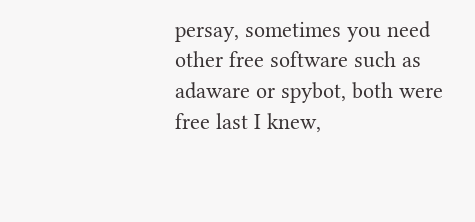persay, sometimes you need other free software such as adaware or spybot, both were free last I knew,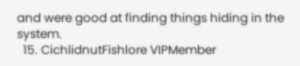and were good at finding things hiding in the system.
  15. CichlidnutFishlore VIPMember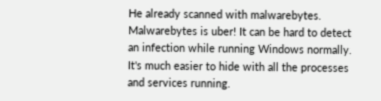He already scanned with malwarebytes. Malwarebytes is uber! It can be hard to detect an infection while running Windows normally. It's much easier to hide with all the processes and services running.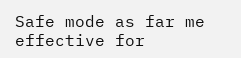Safe mode as far me effective for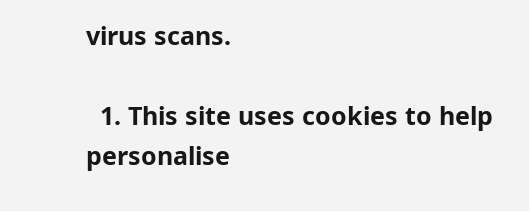virus scans.

  1. This site uses cookies to help personalise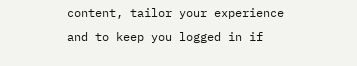content, tailor your experience and to keep you logged in if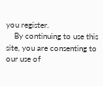you register.
    By continuing to use this site, you are consenting to our use of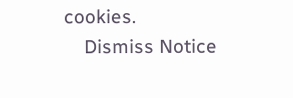cookies.
    Dismiss Notice